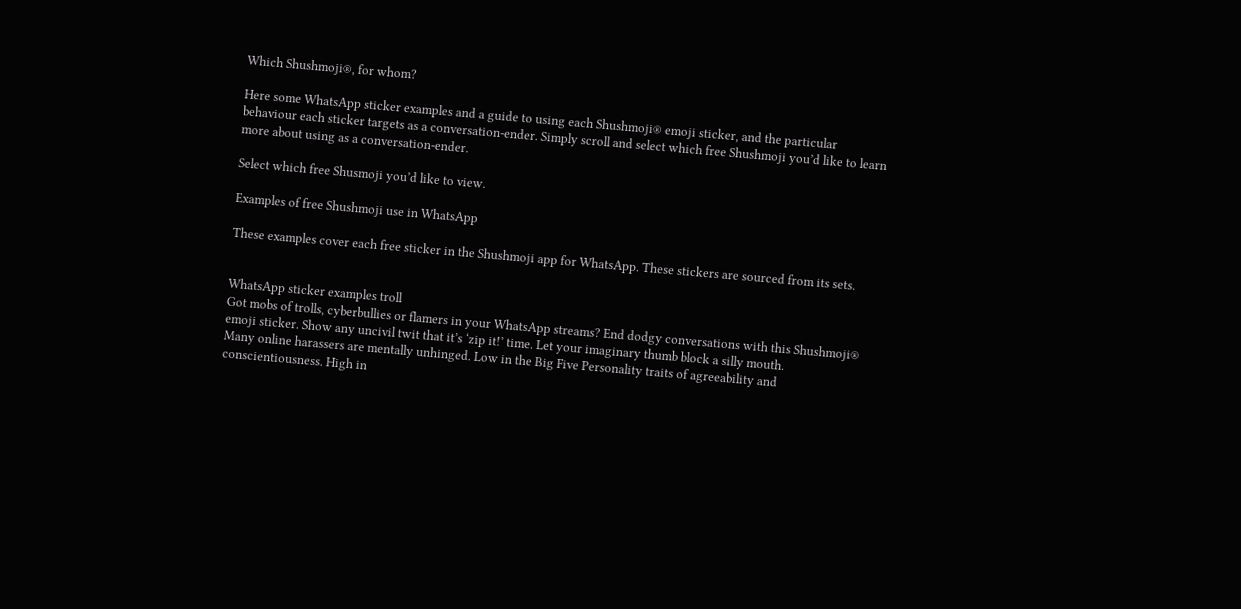Which Shushmoji®, for whom?

Here some WhatsApp sticker examples and a guide to using each Shushmoji® emoji sticker, and the particular behaviour each sticker targets as a conversation-ender. Simply scroll and select which free Shushmoji you’d like to learn more about using as a conversation-ender.

Select which free Shusmoji you’d like to view.

Examples of free Shushmoji use in WhatsApp

These examples cover each free sticker in the Shushmoji app for WhatsApp. These stickers are sourced from its sets.


WhatsApp sticker examples troll
Got mobs of trolls, cyberbullies or flamers in your WhatsApp streams? End dodgy conversations with this Shushmoji® emoji sticker. Show any uncivil twit that it’s ‘zip it!’ time. Let your imaginary thumb block a silly mouth.
Many online harassers are mentally unhinged. Low in the Big Five Personality traits of agreeability and conscientiousness. High in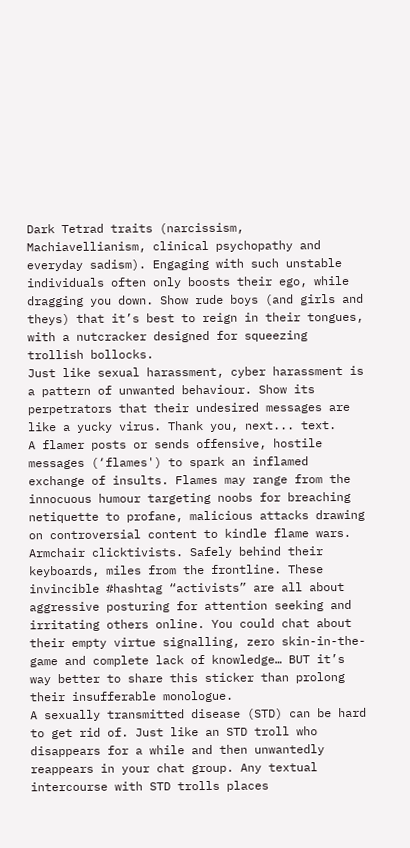Dark Tetrad traits (narcissism, Machiavellianism, clinical psychopathy and everyday sadism). Engaging with such unstable individuals often only boosts their ego, while dragging you down. Show rude boys (and girls and theys) that it’s best to reign in their tongues, with a nutcracker designed for squeezing trollish bollocks.
Just like sexual harassment, cyber harassment is a pattern of unwanted behaviour. Show its perpetrators that their undesired messages are like a yucky virus. Thank you, next... text.
A flamer posts or sends offensive, hostile messages (‘flames') to spark an inflamed exchange of insults. Flames may range from the innocuous humour targeting noobs for breaching netiquette to profane, malicious attacks drawing on controversial content to kindle flame wars.
Armchair clicktivists. Safely behind their keyboards, miles from the frontline. These invincible #hashtag “activists” are all about aggressive posturing for attention seeking and irritating others online. You could chat about their empty virtue signalling, zero skin-in-the-game and complete lack of knowledge… BUT it’s way better to share this sticker than prolong their insufferable monologue.
A sexually transmitted disease (STD) can be hard to get rid of. Just like an STD troll who disappears for a while and then unwantedly reappears in your chat group. Any textual intercourse with STD trolls places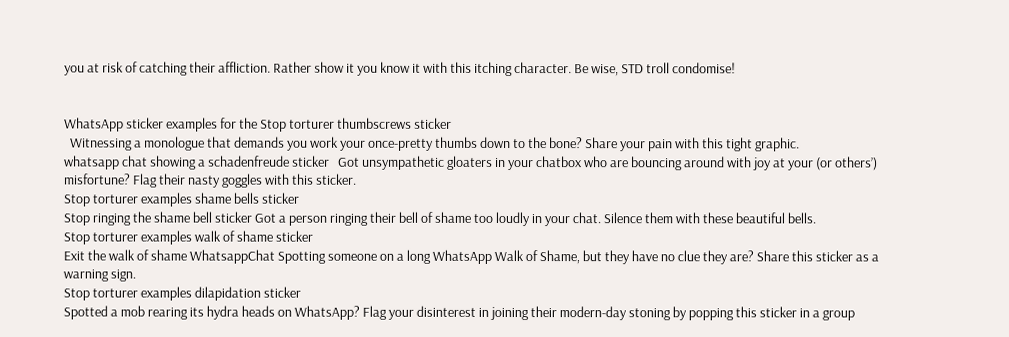you at risk of catching their affliction. Rather show it you know it with this itching character. Be wise, STD troll condomise!


WhatsApp sticker examples for the Stop torturer thumbscrews sticker
  Witnessing a monologue that demands you work your once-pretty thumbs down to the bone? Share your pain with this tight graphic.
whatsapp chat showing a schadenfreude sticker   Got unsympathetic gloaters in your chatbox who are bouncing around with joy at your (or others’) misfortune? Flag their nasty goggles with this sticker.
Stop torturer examples shame bells sticker
Stop ringing the shame bell sticker Got a person ringing their bell of shame too loudly in your chat. Silence them with these beautiful bells.
Stop torturer examples walk of shame sticker
Exit the walk of shame WhatsappChat Spotting someone on a long WhatsApp Walk of Shame, but they have no clue they are? Share this sticker as a warning sign.
Stop torturer examples dilapidation sticker
Spotted a mob rearing its hydra heads on WhatsApp? Flag your disinterest in joining their modern-day stoning by popping this sticker in a group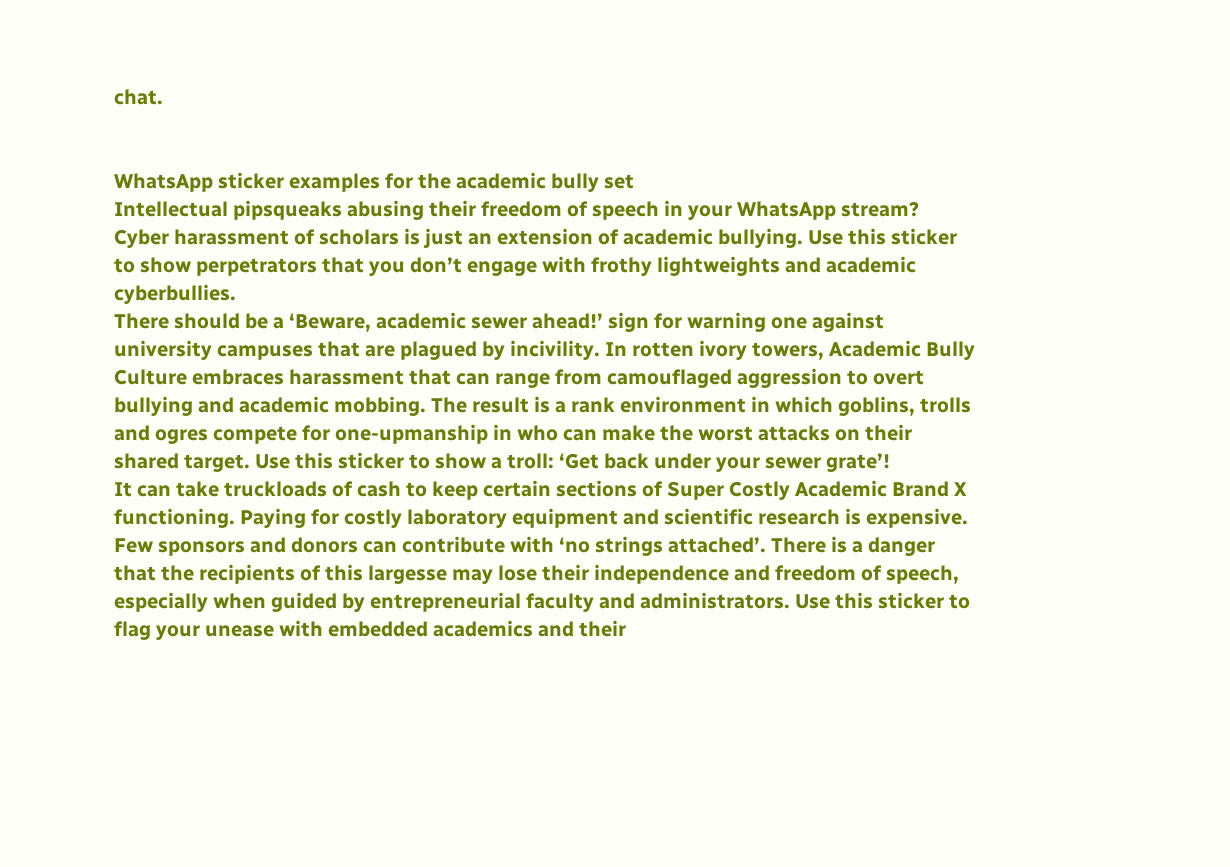chat.


WhatsApp sticker examples for the academic bully set
Intellectual pipsqueaks abusing their freedom of speech in your WhatsApp stream? Cyber harassment of scholars is just an extension of academic bullying. Use this sticker to show perpetrators that you don’t engage with frothy lightweights and academic cyberbullies.
There should be a ‘Beware, academic sewer ahead!’ sign for warning one against university campuses that are plagued by incivility. In rotten ivory towers, Academic Bully Culture embraces harassment that can range from camouflaged aggression to overt bullying and academic mobbing. The result is a rank environment in which goblins, trolls and ogres compete for one-upmanship in who can make the worst attacks on their shared target. Use this sticker to show a troll: ‘Get back under your sewer grate’!
It can take truckloads of cash to keep certain sections of Super Costly Academic Brand X functioning. Paying for costly laboratory equipment and scientific research is expensive. Few sponsors and donors can contribute with ‘no strings attached’. There is a danger that the recipients of this largesse may lose their independence and freedom of speech, especially when guided by entrepreneurial faculty and administrators. Use this sticker to flag your unease with embedded academics and their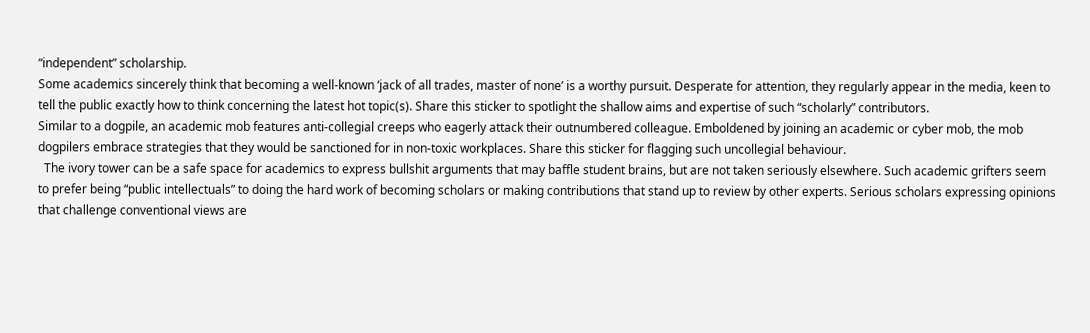“independent” scholarship.
Some academics sincerely think that becoming a well-known ‘jack of all trades, master of none’ is a worthy pursuit. Desperate for attention, they regularly appear in the media, keen to tell the public exactly how to think concerning the latest hot topic(s). Share this sticker to spotlight the shallow aims and expertise of such “scholarly” contributors.
Similar to a dogpile, an academic mob features anti-collegial creeps who eagerly attack their outnumbered colleague. Emboldened by joining an academic or cyber mob, the mob dogpilers embrace strategies that they would be sanctioned for in non-toxic workplaces. Share this sticker for flagging such uncollegial behaviour.
  The ivory tower can be a safe space for academics to express bullshit arguments that may baffle student brains, but are not taken seriously elsewhere. Such academic grifters seem to prefer being “public intellectuals” to doing the hard work of becoming scholars or making contributions that stand up to review by other experts. Serious scholars expressing opinions that challenge conventional views are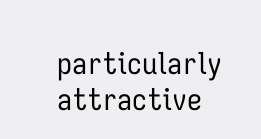particularly attractive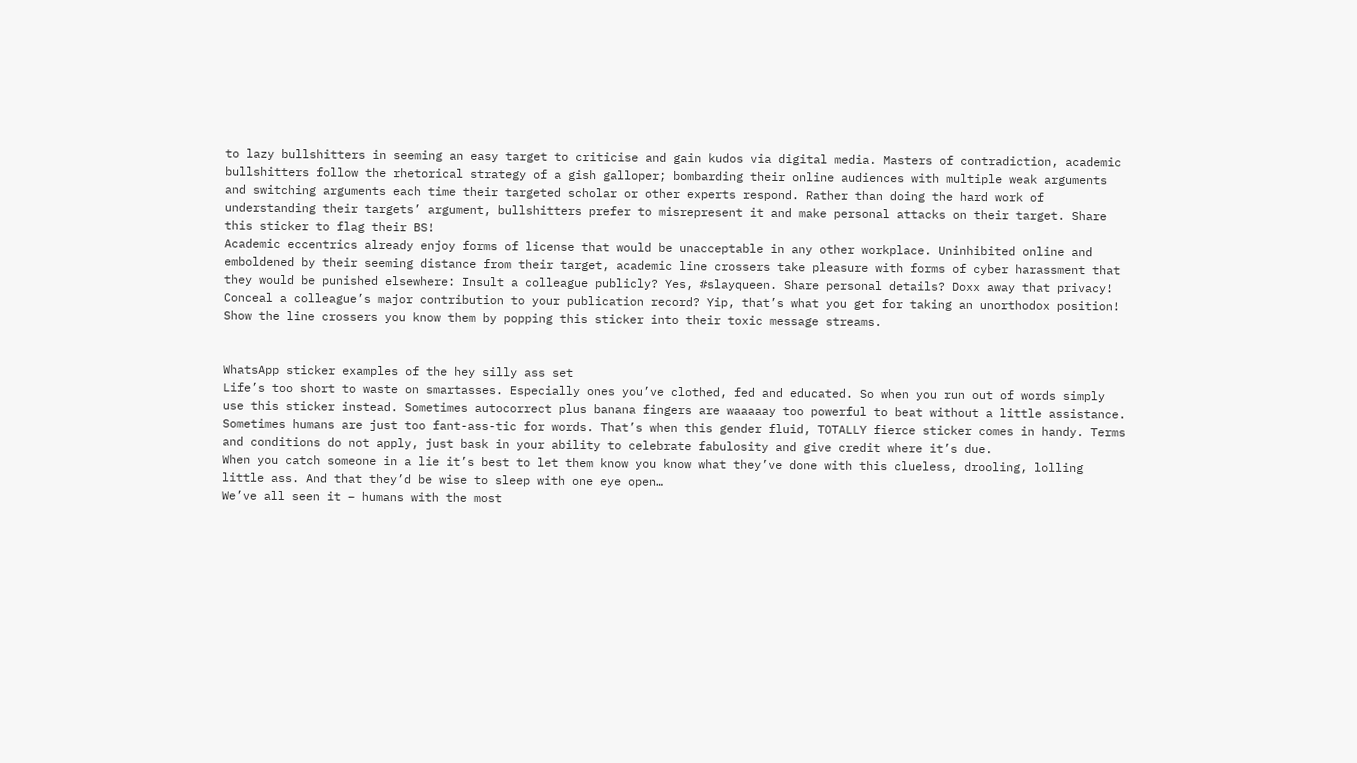to lazy bullshitters in seeming an easy target to criticise and gain kudos via digital media. Masters of contradiction, academic bullshitters follow the rhetorical strategy of a gish galloper; bombarding their online audiences with multiple weak arguments and switching arguments each time their targeted scholar or other experts respond. Rather than doing the hard work of understanding their targets’ argument, bullshitters prefer to misrepresent it and make personal attacks on their target. Share this sticker to flag their BS!
Academic eccentrics already enjoy forms of license that would be unacceptable in any other workplace. Uninhibited online and emboldened by their seeming distance from their target, academic line crossers take pleasure with forms of cyber harassment that they would be punished elsewhere: Insult a colleague publicly? Yes, #slayqueen. Share personal details? Doxx away that privacy! Conceal a colleague’s major contribution to your publication record? Yip, that’s what you get for taking an unorthodox position! Show the line crossers you know them by popping this sticker into their toxic message streams.


WhatsApp sticker examples of the hey silly ass set
Life’s too short to waste on smartasses. Especially ones you’ve clothed, fed and educated. So when you run out of words simply use this sticker instead. Sometimes autocorrect plus banana fingers are waaaaay too powerful to beat without a little assistance.
Sometimes humans are just too fant-ass-tic for words. That’s when this gender fluid, TOTALLY fierce sticker comes in handy. Terms and conditions do not apply, just bask in your ability to celebrate fabulosity and give credit where it’s due.
When you catch someone in a lie it’s best to let them know you know what they’ve done with this clueless, drooling, lolling little ass. And that they’d be wise to sleep with one eye open…
We’ve all seen it – humans with the most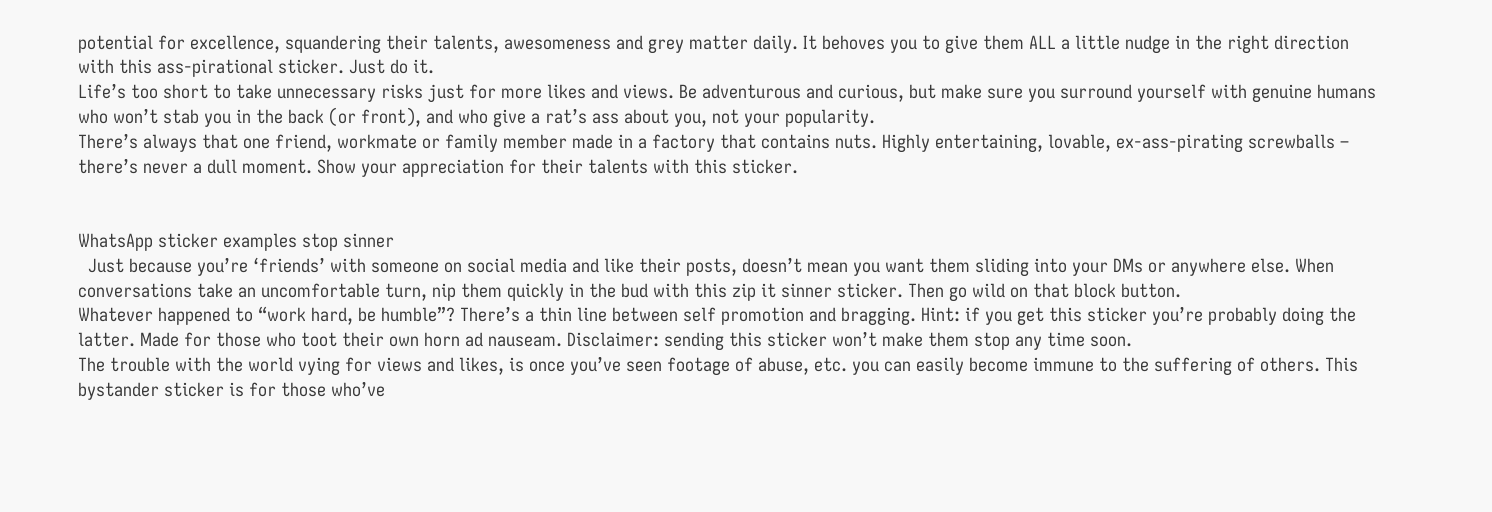potential for excellence, squandering their talents, awesomeness and grey matter daily. It behoves you to give them ALL a little nudge in the right direction with this ass-pirational sticker. Just do it.
Life’s too short to take unnecessary risks just for more likes and views. Be adventurous and curious, but make sure you surround yourself with genuine humans who won’t stab you in the back (or front), and who give a rat’s ass about you, not your popularity.
There’s always that one friend, workmate or family member made in a factory that contains nuts. Highly entertaining, lovable, ex-ass-pirating screwballs – there’s never a dull moment. Show your appreciation for their talents with this sticker.


WhatsApp sticker examples stop sinner
  Just because you’re ‘friends’ with someone on social media and like their posts, doesn’t mean you want them sliding into your DMs or anywhere else. When conversations take an uncomfortable turn, nip them quickly in the bud with this zip it sinner sticker. Then go wild on that block button.
Whatever happened to “work hard, be humble”? There’s a thin line between self promotion and bragging. Hint: if you get this sticker you’re probably doing the latter. Made for those who toot their own horn ad nauseam. Disclaimer: sending this sticker won’t make them stop any time soon.
The trouble with the world vying for views and likes, is once you’ve seen footage of abuse, etc. you can easily become immune to the suffering of others. This bystander sticker is for those who’ve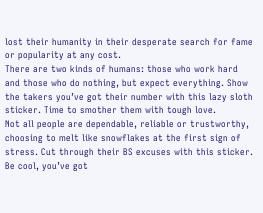lost their humanity in their desperate search for fame or popularity at any cost.
There are two kinds of humans: those who work hard and those who do nothing, but expect everything. Show the takers you’ve got their number with this lazy sloth sticker. Time to smother them with tough love.
Not all people are dependable, reliable or trustworthy, choosing to melt like snowflakes at the first sign of stress. Cut through their BS excuses with this sticker. Be cool, you’ve got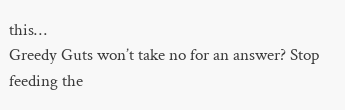this…
Greedy Guts won’t take no for an answer? Stop feeding the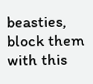beasties, block them with this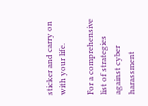sticker and carry on with your life.

For a comprehensive list of strategies against cyber harassment